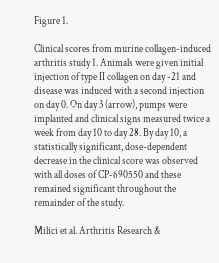Figure 1.

Clinical scores from murine collagen-induced arthritis study 1. Animals were given initial injection of type II collagen on day -21 and disease was induced with a second injection on day 0. On day 3 (arrow), pumps were implanted and clinical signs measured twice a week from day 10 to day 28. By day 10, a statistically significant, dose-dependent decrease in the clinical score was observed with all doses of CP-690550 and these remained significant throughout the remainder of the study.

Milici et al. Arthritis Research &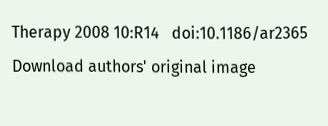Therapy 2008 10:R14   doi:10.1186/ar2365
Download authors' original image